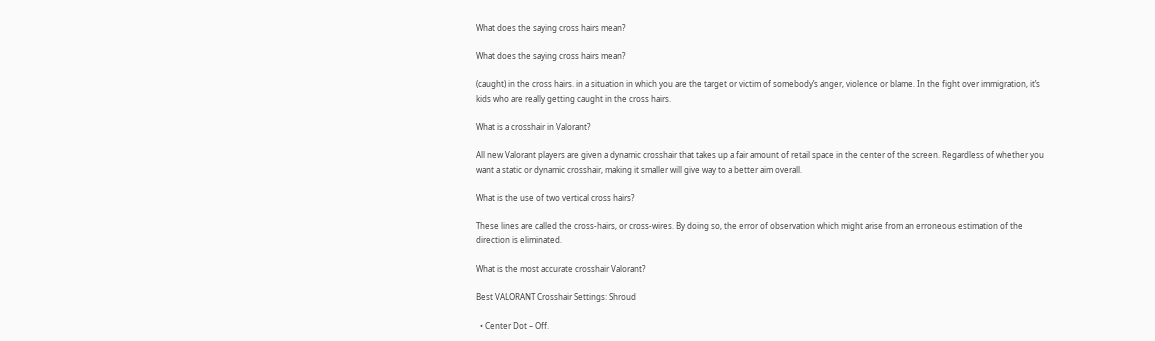What does the saying cross hairs mean?

What does the saying cross hairs mean?

(caught) in the cross hairs. in a situation in which you are the target or victim of somebody’s anger, violence or blame. In the fight over immigration, it’s kids who are really getting caught in the cross hairs.

What is a crosshair in Valorant?

All new Valorant players are given a dynamic crosshair that takes up a fair amount of retail space in the center of the screen. Regardless of whether you want a static or dynamic crosshair, making it smaller will give way to a better aim overall.

What is the use of two vertical cross hairs?

These lines are called the cross-hairs, or cross-wires. By doing so, the error of observation which might arise from an erroneous estimation of the direction is eliminated.

What is the most accurate crosshair Valorant?

Best VALORANT Crosshair Settings: Shroud

  • Center Dot – Off.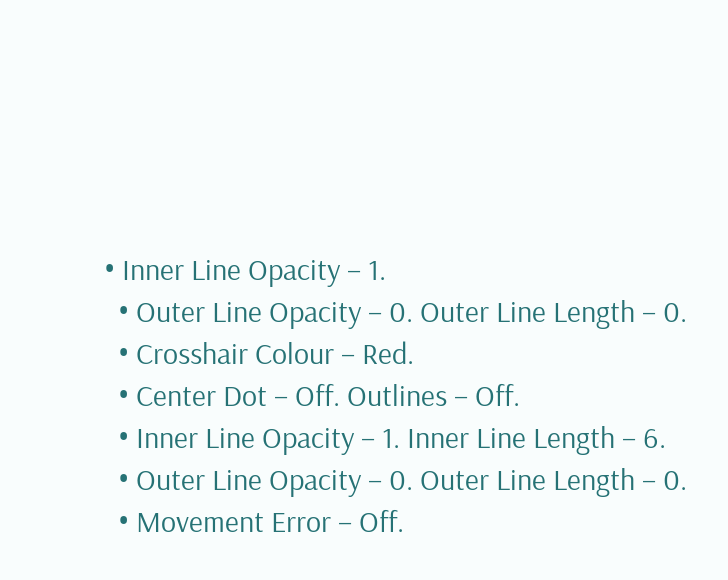• Inner Line Opacity – 1.
  • Outer Line Opacity – 0. Outer Line Length – 0.
  • Crosshair Colour – Red.
  • Center Dot – Off. Outlines – Off.
  • Inner Line Opacity – 1. Inner Line Length – 6.
  • Outer Line Opacity – 0. Outer Line Length – 0.
  • Movement Error – Off.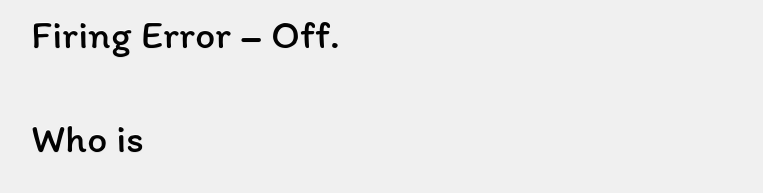Firing Error – Off.

Who is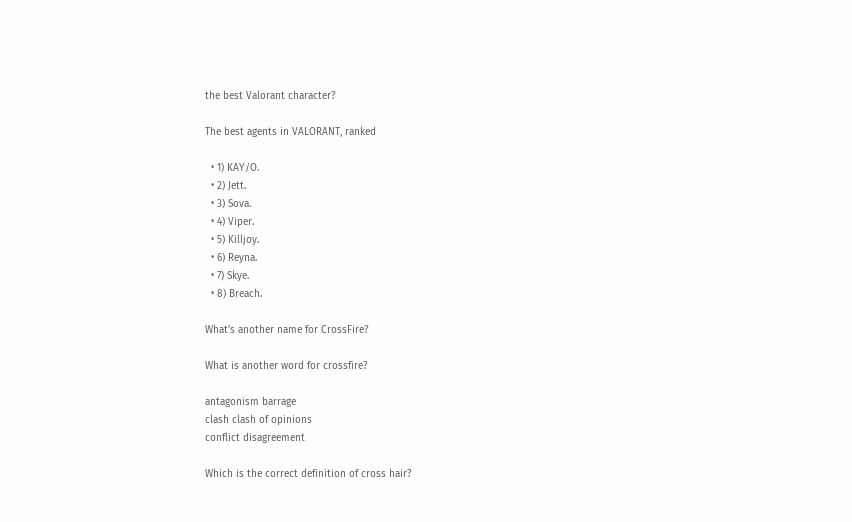the best Valorant character?

The best agents in VALORANT, ranked

  • 1) KAY/O.
  • 2) Jett.
  • 3) Sova.
  • 4) Viper.
  • 5) Killjoy.
  • 6) Reyna.
  • 7) Skye.
  • 8) Breach.

What’s another name for CrossFire?

What is another word for crossfire?

antagonism barrage
clash clash of opinions
conflict disagreement

Which is the correct definition of cross hair?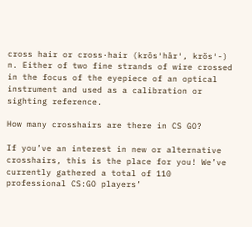cross hair or cross·hair (krôs′hâr′, krŏs′-) n. Either of two fine strands of wire crossed in the focus of the eyepiece of an optical instrument and used as a calibration or sighting reference.

How many crosshairs are there in CS GO?

If you’ve an interest in new or alternative crosshairs, this is the place for you! We’ve currently gathered a total of 110 professional CS:GO players’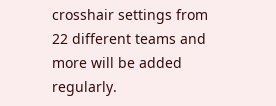crosshair settings from 22 different teams and more will be added regularly.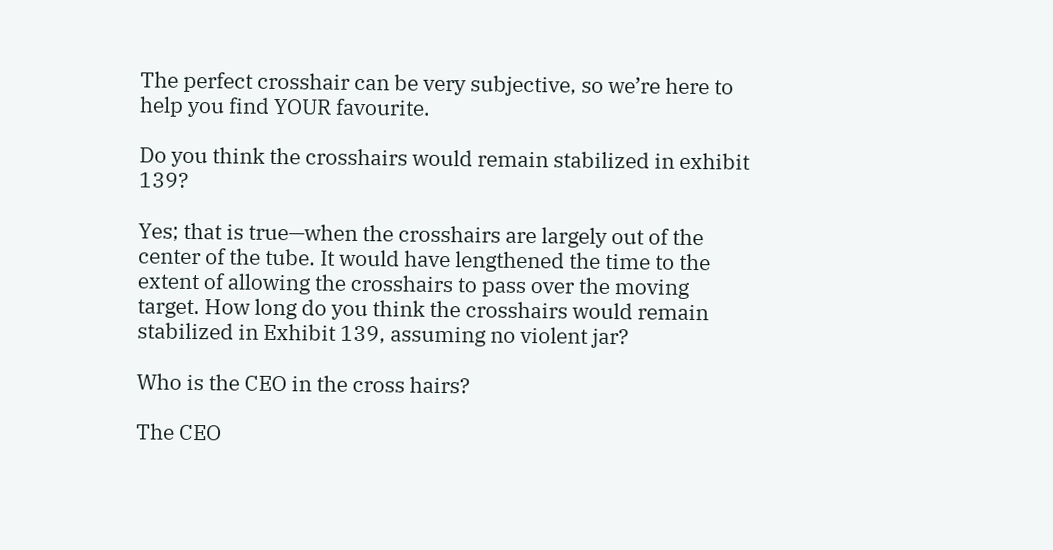The perfect crosshair can be very subjective, so we’re here to help you find YOUR favourite.

Do you think the crosshairs would remain stabilized in exhibit 139?

Yes; that is true—when the crosshairs are largely out of the center of the tube. It would have lengthened the time to the extent of allowing the crosshairs to pass over the moving target. How long do you think the crosshairs would remain stabilized in Exhibit 139, assuming no violent jar?

Who is the CEO in the cross hairs?

The CEO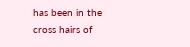has been in the cross hairs of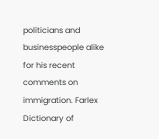politicians and businesspeople alike for his recent comments on immigration. Farlex Dictionary of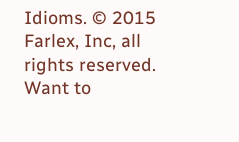Idioms. © 2015 Farlex, Inc, all rights reserved. Want to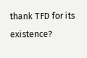thank TFD for its existence?